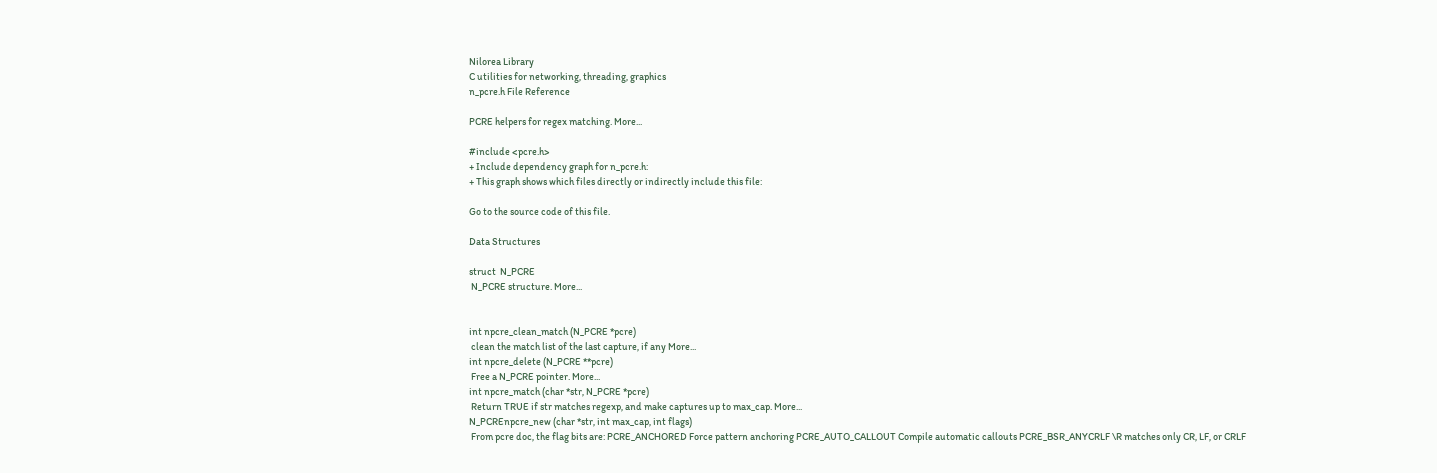Nilorea Library
C utilities for networking, threading, graphics
n_pcre.h File Reference

PCRE helpers for regex matching. More...

#include <pcre.h>
+ Include dependency graph for n_pcre.h:
+ This graph shows which files directly or indirectly include this file:

Go to the source code of this file.

Data Structures

struct  N_PCRE
 N_PCRE structure. More...


int npcre_clean_match (N_PCRE *pcre)
 clean the match list of the last capture, if any More...
int npcre_delete (N_PCRE **pcre)
 Free a N_PCRE pointer. More...
int npcre_match (char *str, N_PCRE *pcre)
 Return TRUE if str matches regexp, and make captures up to max_cap. More...
N_PCREnpcre_new (char *str, int max_cap, int flags)
 From pcre doc, the flag bits are: PCRE_ANCHORED Force pattern anchoring PCRE_AUTO_CALLOUT Compile automatic callouts PCRE_BSR_ANYCRLF \R matches only CR, LF, or CRLF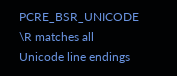PCRE_BSR_UNICODE \R matches all Unicode line endings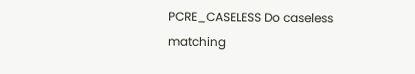PCRE_CASELESS Do caseless matching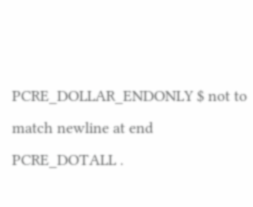PCRE_DOLLAR_ENDONLY $ not to match newline at end PCRE_DOTALL .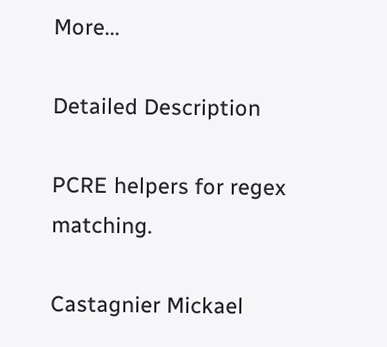More...

Detailed Description

PCRE helpers for regex matching.

Castagnier Mickael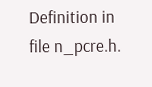Definition in file n_pcre.h.